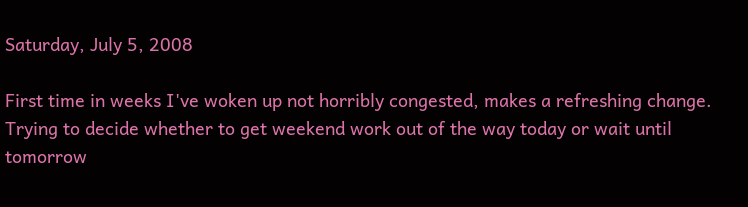Saturday, July 5, 2008

First time in weeks I've woken up not horribly congested, makes a refreshing change. Trying to decide whether to get weekend work out of the way today or wait until tomorrow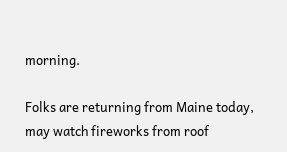morning.

Folks are returning from Maine today, may watch fireworks from roof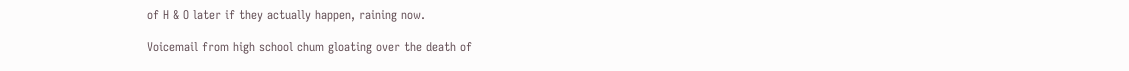of H & O later if they actually happen, raining now.

Voicemail from high school chum gloating over the death of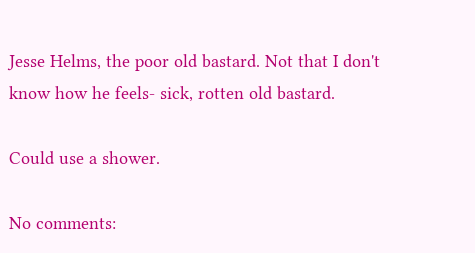Jesse Helms, the poor old bastard. Not that I don't know how he feels- sick, rotten old bastard.

Could use a shower.

No comments: